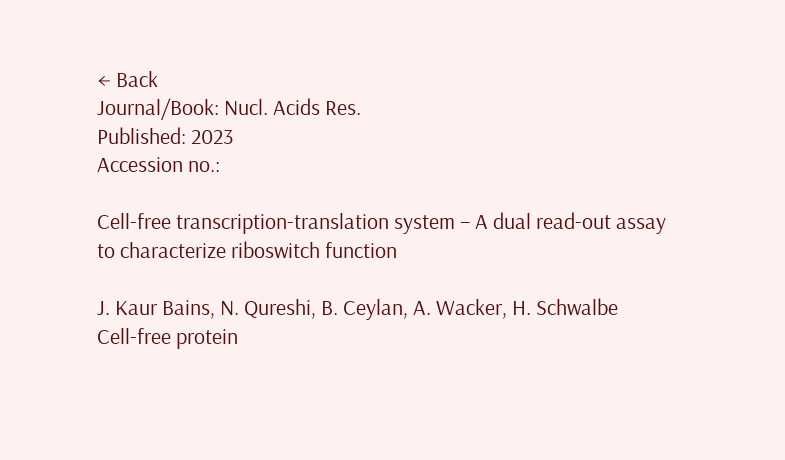← Back
Journal/Book: Nucl. Acids Res.
Published: 2023
Accession no.:

Cell-free transcription-translation system – A dual read-out assay to characterize riboswitch function

J. Kaur Bains, N. Qureshi, B. Ceylan, A. Wacker, H. Schwalbe
Cell-free protein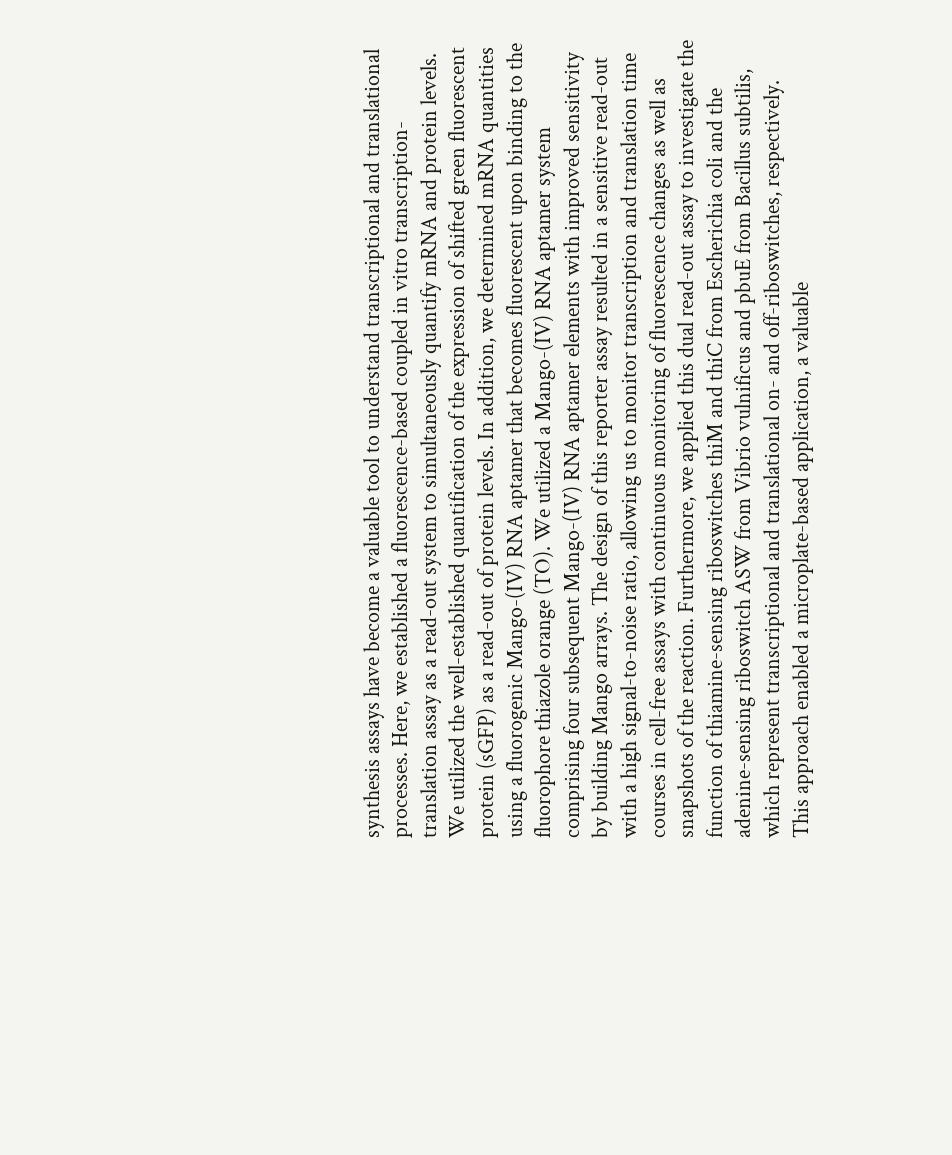synthesis assays have become a valuable tool to understand transcriptional and translational processes. Here, we established a fluorescence-based coupled in vitro transcription-translation assay as a read-out system to simultaneously quantify mRNA and protein levels. We utilized the well-established quantification of the expression of shifted green fluorescent protein (sGFP) as a read-out of protein levels. In addition, we determined mRNA quantities using a fluorogenic Mango-(IV) RNA aptamer that becomes fluorescent upon binding to the fluorophore thiazole orange (TO). We utilized a Mango-(IV) RNA aptamer system comprising four subsequent Mango-(IV) RNA aptamer elements with improved sensitivity by building Mango arrays. The design of this reporter assay resulted in a sensitive read-out with a high signal-to-noise ratio, allowing us to monitor transcription and translation time courses in cell-free assays with continuous monitoring of fluorescence changes as well as snapshots of the reaction. Furthermore, we applied this dual read-out assay to investigate the function of thiamine-sensing riboswitches thiM and thiC from Escherichia coli and the adenine-sensing riboswitch ASW from Vibrio vulnificus and pbuE from Bacillus subtilis, which represent transcriptional and translational on- and off-riboswitches, respectively. This approach enabled a microplate-based application, a valuable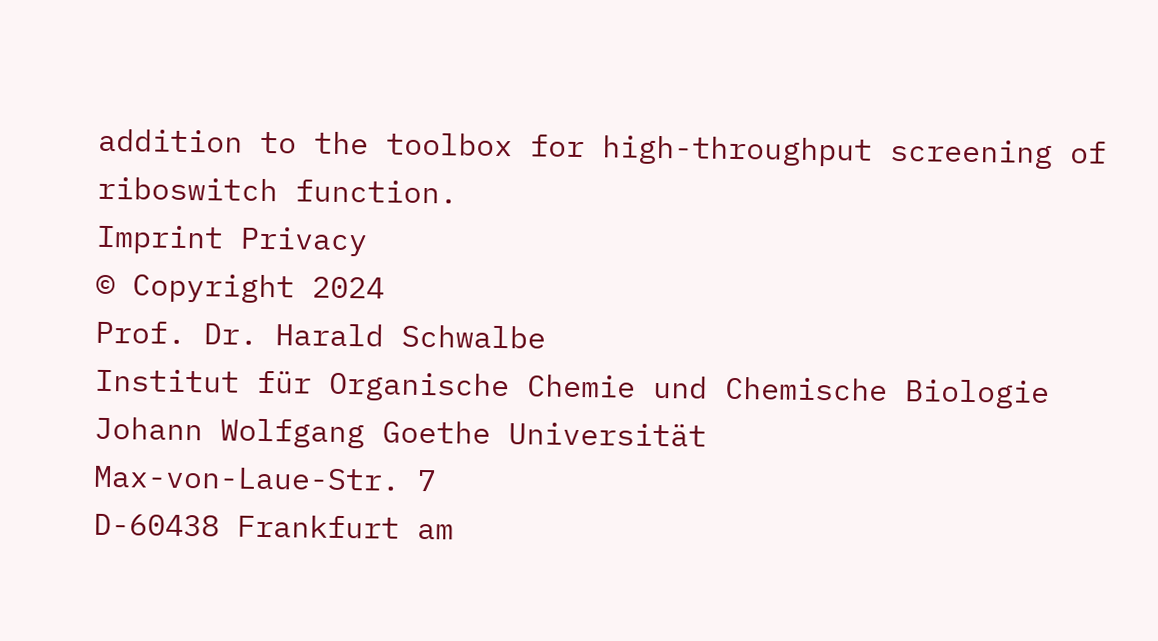addition to the toolbox for high-throughput screening of riboswitch function.
Imprint Privacy
© Copyright 2024
Prof. Dr. Harald Schwalbe
Institut für Organische Chemie und Chemische Biologie
Johann Wolfgang Goethe Universität
Max-von-Laue-Str. 7
D-60438 Frankfurt am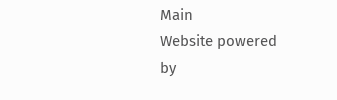Main
Website powered by